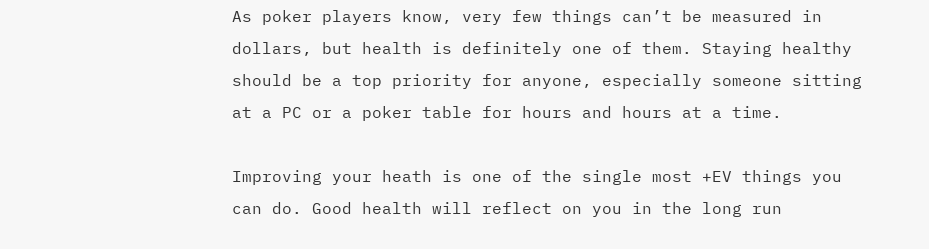As poker players know, very few things can’t be measured in dollars, but health is definitely one of them. Staying healthy should be a top priority for anyone, especially someone sitting at a PC or a poker table for hours and hours at a time.

Improving your heath is one of the single most +EV things you can do. Good health will reflect on you in the long run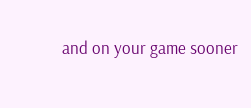and on your game sooner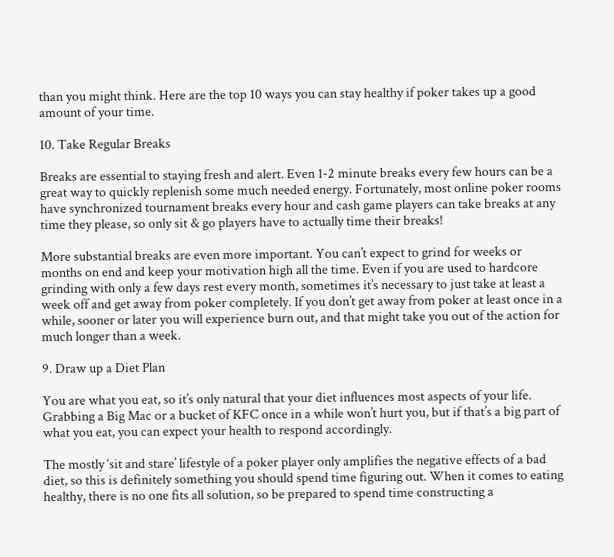than you might think. Here are the top 10 ways you can stay healthy if poker takes up a good amount of your time.

10. Take Regular Breaks

Breaks are essential to staying fresh and alert. Even 1-2 minute breaks every few hours can be a great way to quickly replenish some much needed energy. Fortunately, most online poker rooms have synchronized tournament breaks every hour and cash game players can take breaks at any time they please, so only sit & go players have to actually time their breaks!

More substantial breaks are even more important. You can’t expect to grind for weeks or months on end and keep your motivation high all the time. Even if you are used to hardcore grinding with only a few days rest every month, sometimes it’s necessary to just take at least a week off and get away from poker completely. If you don’t get away from poker at least once in a while, sooner or later you will experience burn out, and that might take you out of the action for much longer than a week.

9. Draw up a Diet Plan

You are what you eat, so it’s only natural that your diet influences most aspects of your life. Grabbing a Big Mac or a bucket of KFC once in a while won’t hurt you, but if that’s a big part of what you eat, you can expect your health to respond accordingly.

The mostly ‘sit and stare’ lifestyle of a poker player only amplifies the negative effects of a bad diet, so this is definitely something you should spend time figuring out. When it comes to eating healthy, there is no one fits all solution, so be prepared to spend time constructing a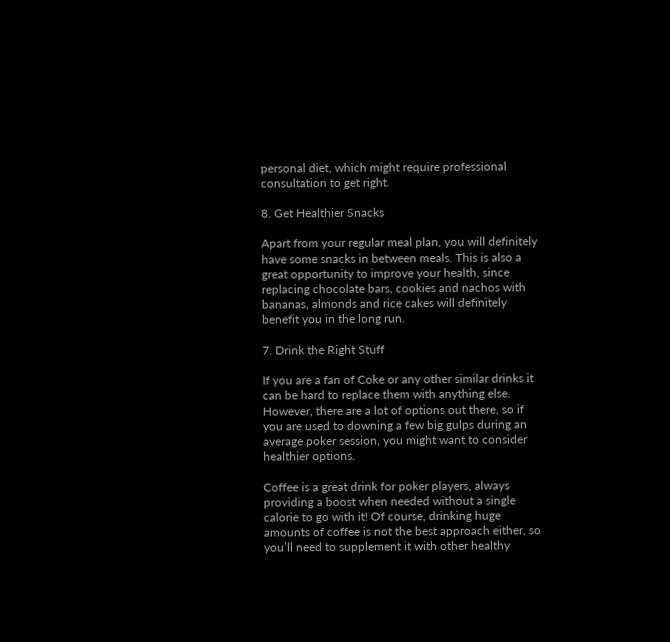personal diet, which might require professional consultation to get right.

8. Get Healthier Snacks

Apart from your regular meal plan, you will definitely have some snacks in between meals. This is also a great opportunity to improve your health, since replacing chocolate bars, cookies and nachos with bananas, almonds and rice cakes will definitely benefit you in the long run.

7. Drink the Right Stuff

If you are a fan of Coke or any other similar drinks it can be hard to replace them with anything else. However, there are a lot of options out there, so if you are used to downing a few big gulps during an average poker session, you might want to consider healthier options.

Coffee is a great drink for poker players, always providing a boost when needed without a single calorie to go with it! Of course, drinking huge amounts of coffee is not the best approach either, so you’ll need to supplement it with other healthy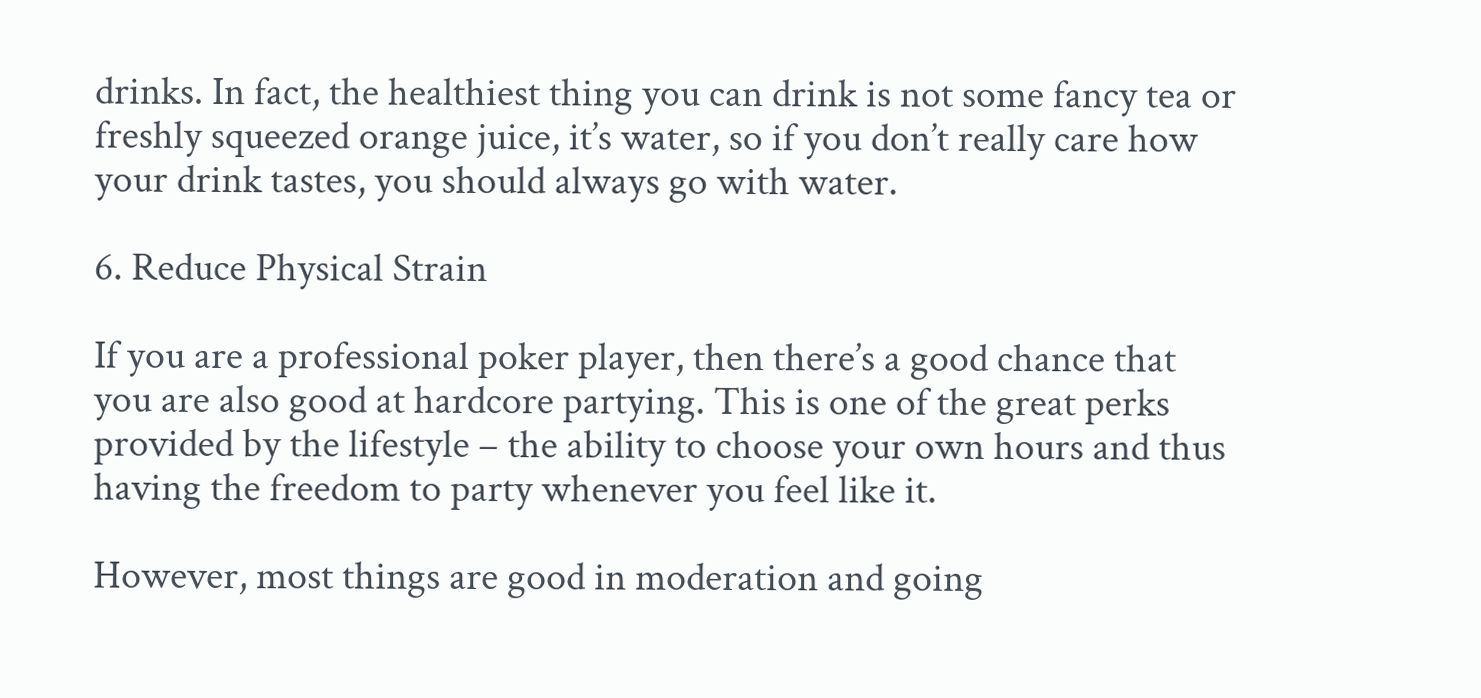drinks. In fact, the healthiest thing you can drink is not some fancy tea or freshly squeezed orange juice, it’s water, so if you don’t really care how your drink tastes, you should always go with water.

6. Reduce Physical Strain

If you are a professional poker player, then there’s a good chance that you are also good at hardcore partying. This is one of the great perks provided by the lifestyle – the ability to choose your own hours and thus having the freedom to party whenever you feel like it.

However, most things are good in moderation and going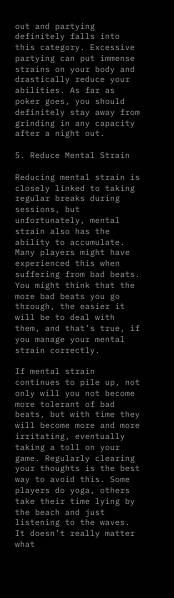out and partying definitely falls into this category. Excessive partying can put immense strains on your body and drastically reduce your abilities. As far as poker goes, you should definitely stay away from grinding in any capacity after a night out.

5. Reduce Mental Strain

Reducing mental strain is closely linked to taking regular breaks during sessions, but unfortunately, mental strain also has the ability to accumulate. Many players might have experienced this when suffering from bad beats. You might think that the more bad beats you go through, the easier it will be to deal with them, and that’s true, if you manage your mental strain correctly.

If mental strain continues to pile up, not only will you not become more tolerant of bad beats, but with time they will become more and more irritating, eventually taking a toll on your game. Regularly clearing your thoughts is the best way to avoid this. Some players do yoga, others take their time lying by the beach and just listening to the waves. It doesn’t really matter what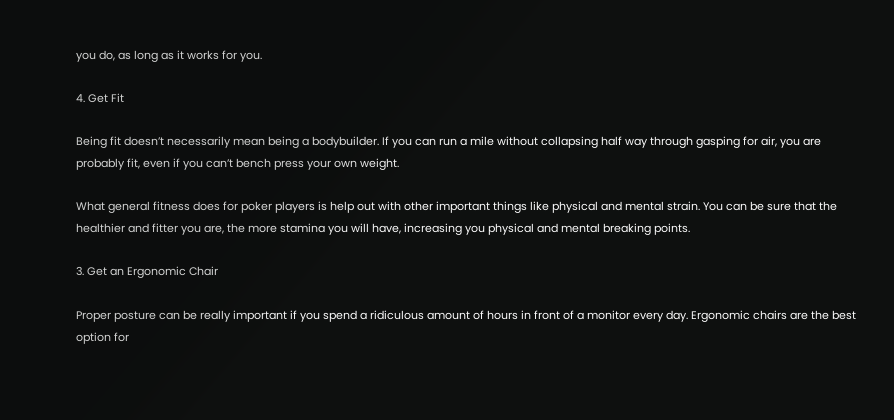you do, as long as it works for you.

4. Get Fit

Being fit doesn’t necessarily mean being a bodybuilder. If you can run a mile without collapsing half way through gasping for air, you are probably fit, even if you can’t bench press your own weight.

What general fitness does for poker players is help out with other important things like physical and mental strain. You can be sure that the healthier and fitter you are, the more stamina you will have, increasing you physical and mental breaking points.

3. Get an Ergonomic Chair

Proper posture can be really important if you spend a ridiculous amount of hours in front of a monitor every day. Ergonomic chairs are the best option for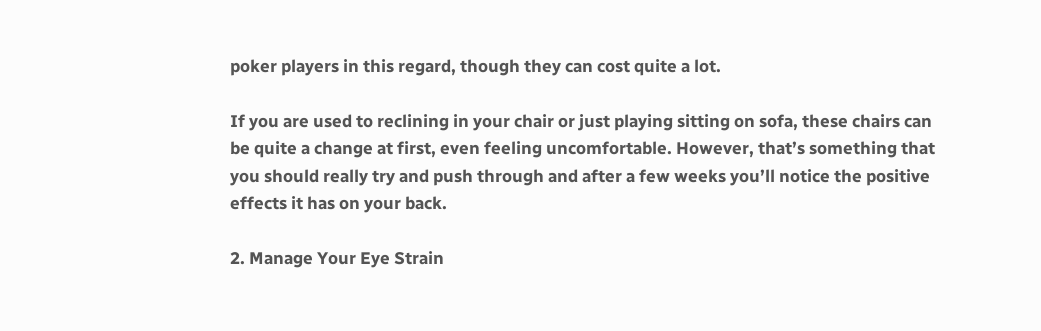poker players in this regard, though they can cost quite a lot.

If you are used to reclining in your chair or just playing sitting on sofa, these chairs can be quite a change at first, even feeling uncomfortable. However, that’s something that you should really try and push through and after a few weeks you’ll notice the positive effects it has on your back.

2. Manage Your Eye Strain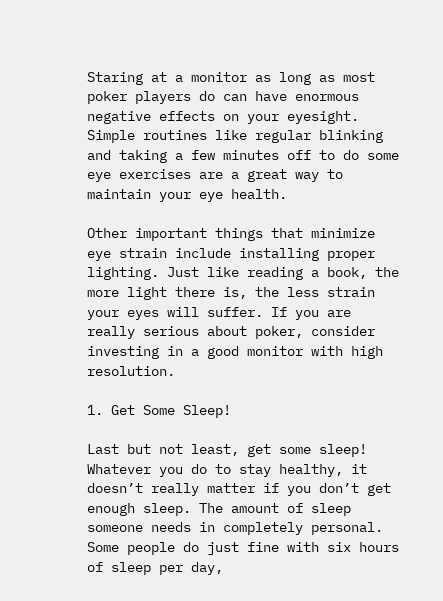Staring at a monitor as long as most poker players do can have enormous negative effects on your eyesight. Simple routines like regular blinking and taking a few minutes off to do some eye exercises are a great way to maintain your eye health.

Other important things that minimize eye strain include installing proper lighting. Just like reading a book, the more light there is, the less strain your eyes will suffer. If you are really serious about poker, consider investing in a good monitor with high resolution.

1. Get Some Sleep!

Last but not least, get some sleep! Whatever you do to stay healthy, it doesn’t really matter if you don’t get enough sleep. The amount of sleep someone needs in completely personal. Some people do just fine with six hours of sleep per day,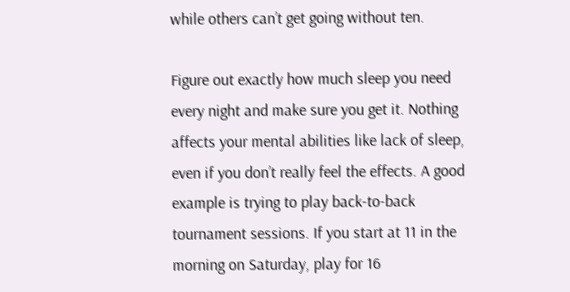while others can’t get going without ten.

Figure out exactly how much sleep you need every night and make sure you get it. Nothing affects your mental abilities like lack of sleep, even if you don’t really feel the effects. A good example is trying to play back-to-back tournament sessions. If you start at 11 in the morning on Saturday, play for 16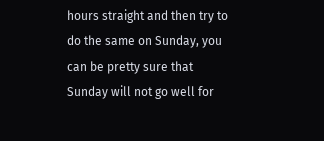hours straight and then try to do the same on Sunday, you can be pretty sure that Sunday will not go well for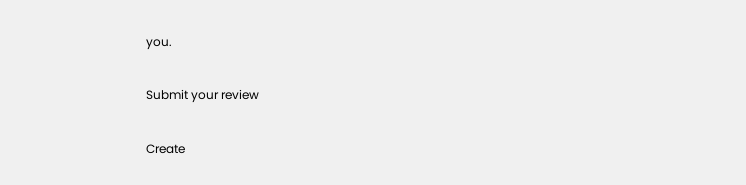you.

Submit your review

Create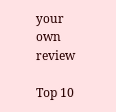your own review

Top 10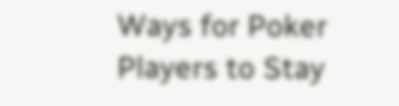Ways for Poker Players to Stay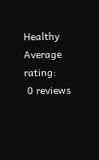Healthy
Average rating:
 0 reviews